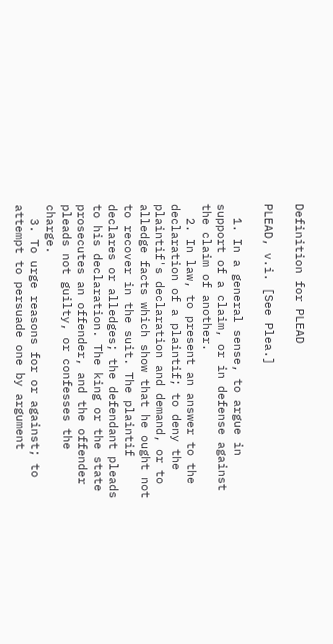Definition for PLEAD

PLEAD, v.i. [See Plea.]

  1. In a general sense, to argue in support of a claim, or in defense against the claim of another.
  2. In law, to present an answer to the declaration of a plaintif; to deny the plaintif's declaration and demand, or to alledge facts which show that he ought not to recover in the suit. The plaintif declares or alledges; the defendant pleads to his declaration. The king or the state prosecutes an offender, and the offender pleads not guilty, or confesses the charge.
  3. To urge reasons for or against; to attempt to persuade one by argument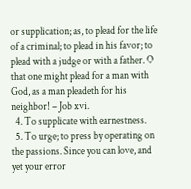or supplication; as, to plead for the life of a criminal; to plead in his favor; to plead with a judge or with a father. O that one might plead for a man with God, as a man pleadeth for his neighbor! – Job xvi.
  4. To supplicate with earnestness.
  5. To urge; to press by operating on the passions. Since you can love, and yet your error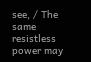see, / The same resistless power may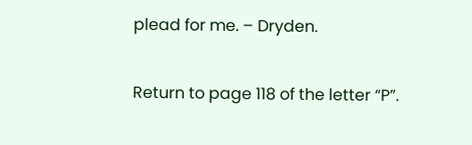plead for me. – Dryden.

Return to page 118 of the letter “P”.